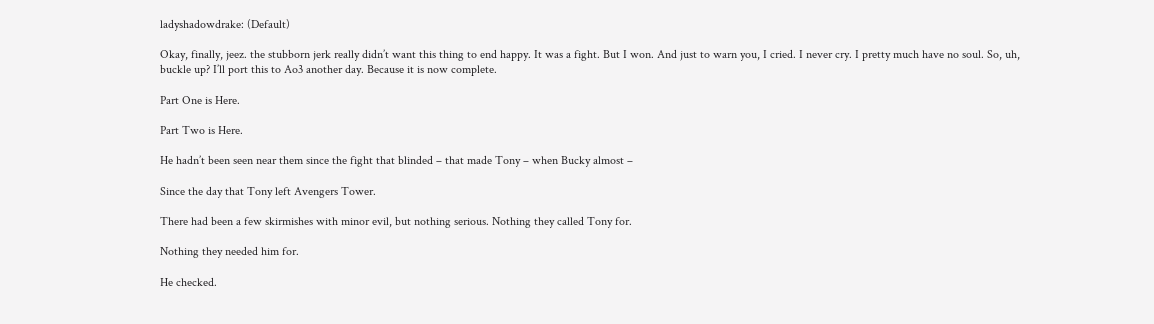ladyshadowdrake: (Default)

Okay, finally, jeez. the stubborn jerk really didn’t want this thing to end happy. It was a fight. But I won. And just to warn you, I cried. I never cry. I pretty much have no soul. So, uh, buckle up? I’ll port this to Ao3 another day. Because it is now complete.

Part One is Here.

Part Two is Here.

He hadn’t been seen near them since the fight that blinded – that made Tony – when Bucky almost –

Since the day that Tony left Avengers Tower.

There had been a few skirmishes with minor evil, but nothing serious. Nothing they called Tony for.

Nothing they needed him for.

He checked.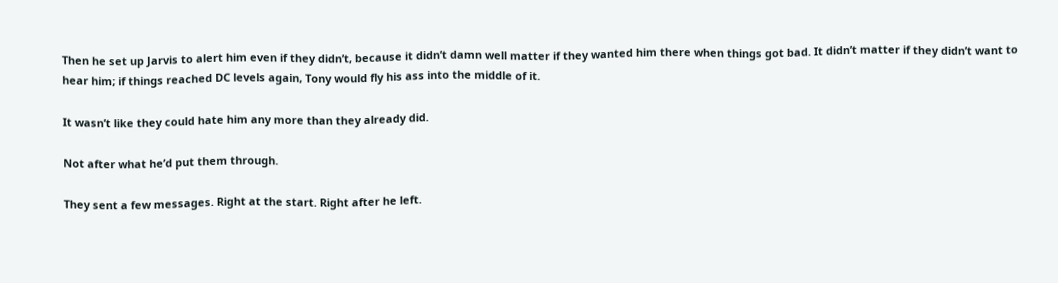Then he set up Jarvis to alert him even if they didn’t, because it didn’t damn well matter if they wanted him there when things got bad. It didn’t matter if they didn’t want to hear him; if things reached DC levels again, Tony would fly his ass into the middle of it.

It wasn’t like they could hate him any more than they already did.

Not after what he’d put them through.

They sent a few messages. Right at the start. Right after he left.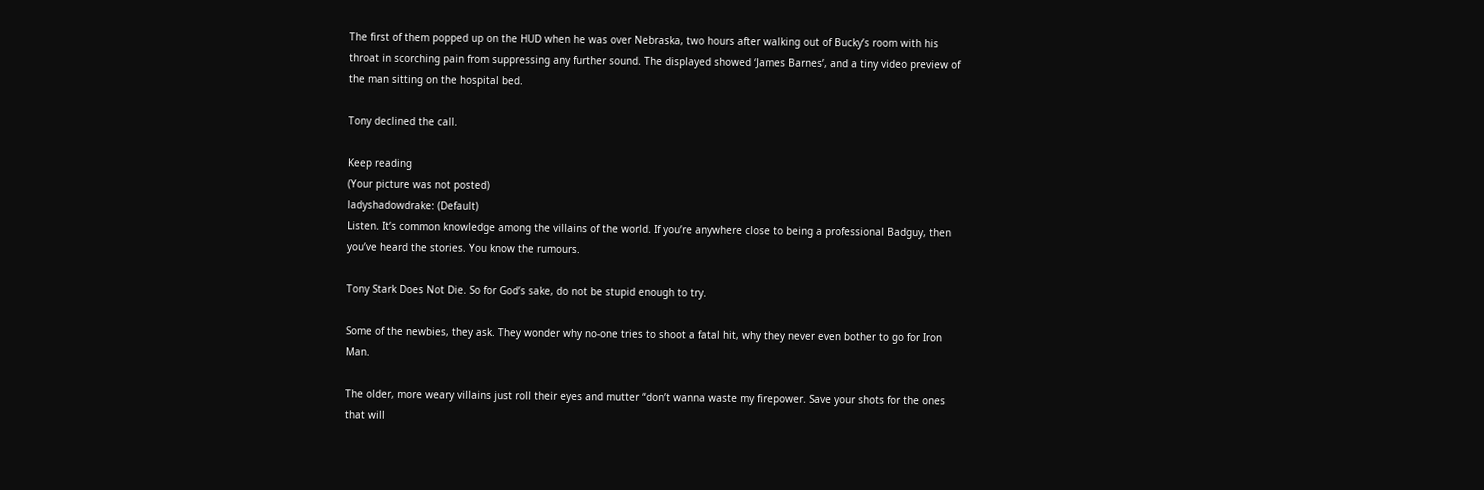The first of them popped up on the HUD when he was over Nebraska, two hours after walking out of Bucky’s room with his throat in scorching pain from suppressing any further sound. The displayed showed ‘James Barnes’, and a tiny video preview of the man sitting on the hospital bed.

Tony declined the call.

Keep reading
(Your picture was not posted)
ladyshadowdrake: (Default)
Listen. It’s common knowledge among the villains of the world. If you’re anywhere close to being a professional Badguy, then you’ve heard the stories. You know the rumours.

Tony Stark Does Not Die. So for God’s sake, do not be stupid enough to try.

Some of the newbies, they ask. They wonder why no-one tries to shoot a fatal hit, why they never even bother to go for Iron Man.

The older, more weary villains just roll their eyes and mutter “don’t wanna waste my firepower. Save your shots for the ones that will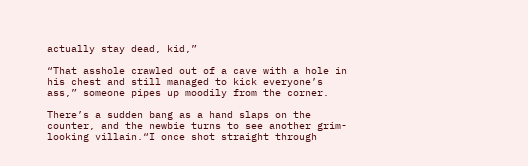actually stay dead, kid,”

“That asshole crawled out of a cave with a hole in his chest and still managed to kick everyone’s ass,” someone pipes up moodily from the corner.

There’s a sudden bang as a hand slaps on the counter, and the newbie turns to see another grim-looking villain.“I once shot straight through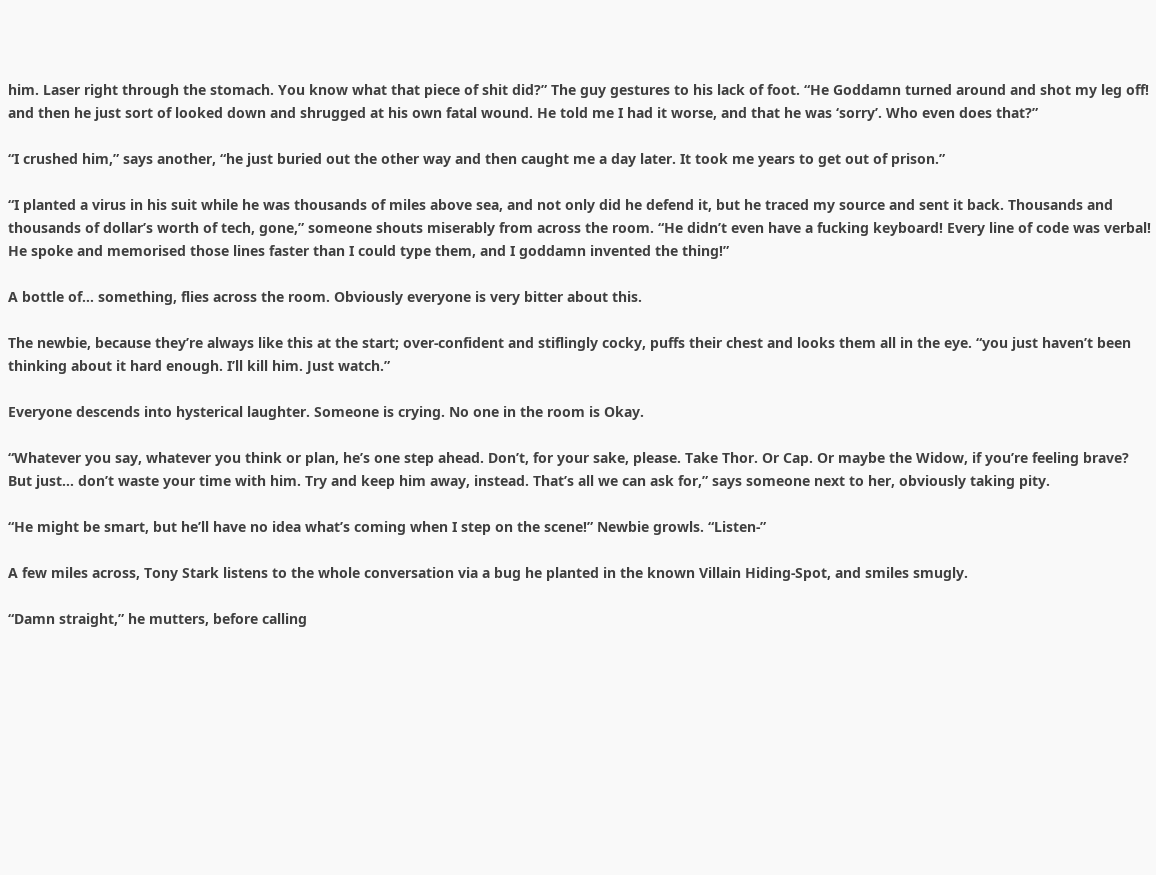him. Laser right through the stomach. You know what that piece of shit did?” The guy gestures to his lack of foot. “He Goddamn turned around and shot my leg off! and then he just sort of looked down and shrugged at his own fatal wound. He told me I had it worse, and that he was ‘sorry’. Who even does that?”

“I crushed him,” says another, “he just buried out the other way and then caught me a day later. It took me years to get out of prison.”

“I planted a virus in his suit while he was thousands of miles above sea, and not only did he defend it, but he traced my source and sent it back. Thousands and thousands of dollar’s worth of tech, gone,” someone shouts miserably from across the room. “He didn’t even have a fucking keyboard! Every line of code was verbal! He spoke and memorised those lines faster than I could type them, and I goddamn invented the thing!”

A bottle of… something, flies across the room. Obviously everyone is very bitter about this.

The newbie, because they’re always like this at the start; over-confident and stiflingly cocky, puffs their chest and looks them all in the eye. “you just haven’t been thinking about it hard enough. I’ll kill him. Just watch.”

Everyone descends into hysterical laughter. Someone is crying. No one in the room is Okay.

“Whatever you say, whatever you think or plan, he’s one step ahead. Don’t, for your sake, please. Take Thor. Or Cap. Or maybe the Widow, if you’re feeling brave? But just… don’t waste your time with him. Try and keep him away, instead. That’s all we can ask for,” says someone next to her, obviously taking pity.

“He might be smart, but he’ll have no idea what’s coming when I step on the scene!” Newbie growls. “Listen-”

A few miles across, Tony Stark listens to the whole conversation via a bug he planted in the known Villain Hiding-Spot, and smiles smugly.

“Damn straight,” he mutters, before calling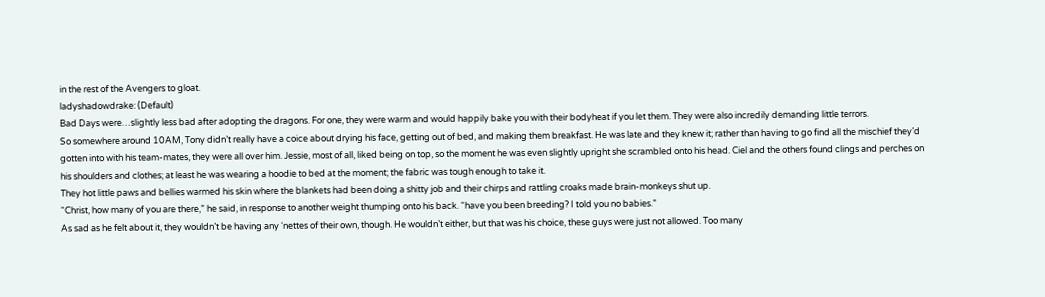in the rest of the Avengers to gloat.
ladyshadowdrake: (Default)
Bad Days were…slightly less bad after adopting the dragons. For one, they were warm and would happily bake you with their bodyheat if you let them. They were also incredily demanding little terrors.
So somewhere around 10AM, Tony didn’t really have a coice about drying his face, getting out of bed, and making them breakfast. He was late and they knew it; rather than having to go find all the mischief they’d gotten into with his team-mates, they were all over him. Jessie, most of all, liked being on top, so the moment he was even slightly upright she scrambled onto his head. Ciel and the others found clings and perches on his shoulders and clothes; at least he was wearing a hoodie to bed at the moment; the fabric was tough enough to take it.
They hot little paws and bellies warmed his skin where the blankets had been doing a shitty job and their chirps and rattling croaks made brain-monkeys shut up.
“Christ, how many of you are there,” he said, in response to another weight thumping onto his back. “have you been breeding? I told you no babies.”
As sad as he felt about it, they wouldn’t be having any ‘nettes of their own, though. He wouldn’t either, but that was his choice, these guys were just not allowed. Too many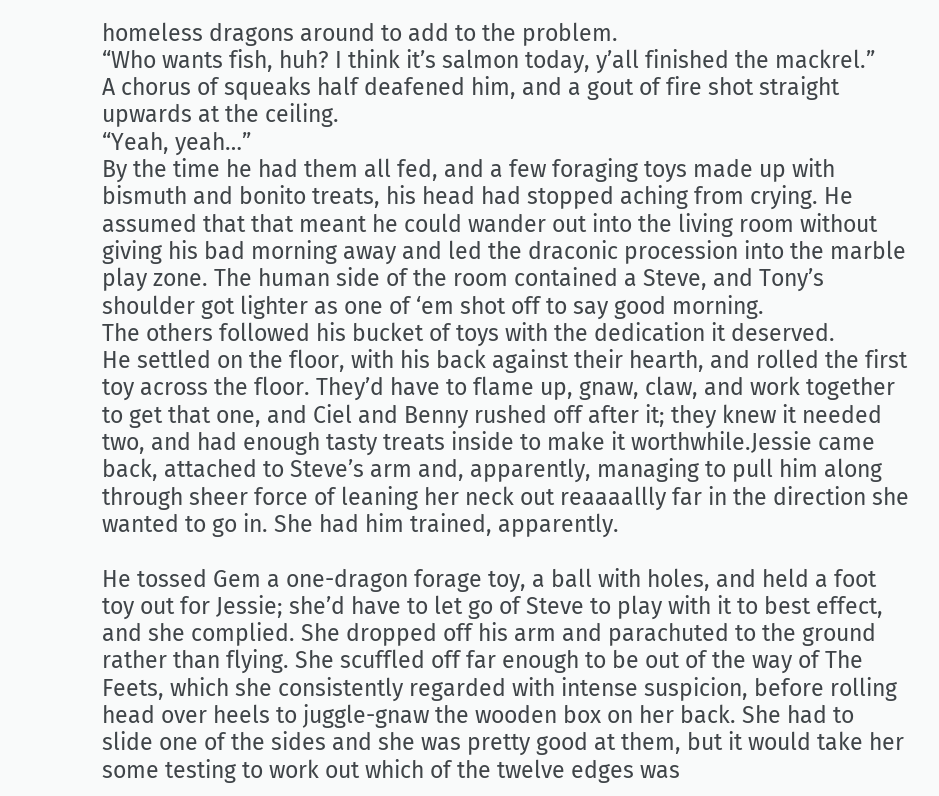homeless dragons around to add to the problem.
“Who wants fish, huh? I think it’s salmon today, y’all finished the mackrel.”
A chorus of squeaks half deafened him, and a gout of fire shot straight upwards at the ceiling.
“Yeah, yeah…”
By the time he had them all fed, and a few foraging toys made up with bismuth and bonito treats, his head had stopped aching from crying. He assumed that that meant he could wander out into the living room without giving his bad morning away and led the draconic procession into the marble play zone. The human side of the room contained a Steve, and Tony’s shoulder got lighter as one of ‘em shot off to say good morning.
The others followed his bucket of toys with the dedication it deserved.
He settled on the floor, with his back against their hearth, and rolled the first toy across the floor. They’d have to flame up, gnaw, claw, and work together to get that one, and Ciel and Benny rushed off after it; they knew it needed two, and had enough tasty treats inside to make it worthwhile.Jessie came back, attached to Steve’s arm and, apparently, managing to pull him along through sheer force of leaning her neck out reaaaallly far in the direction she wanted to go in. She had him trained, apparently.

He tossed Gem a one-dragon forage toy, a ball with holes, and held a foot toy out for Jessie; she’d have to let go of Steve to play with it to best effect, and she complied. She dropped off his arm and parachuted to the ground rather than flying. She scuffled off far enough to be out of the way of The Feets, which she consistently regarded with intense suspicion, before rolling head over heels to juggle-gnaw the wooden box on her back. She had to slide one of the sides and she was pretty good at them, but it would take her some testing to work out which of the twelve edges was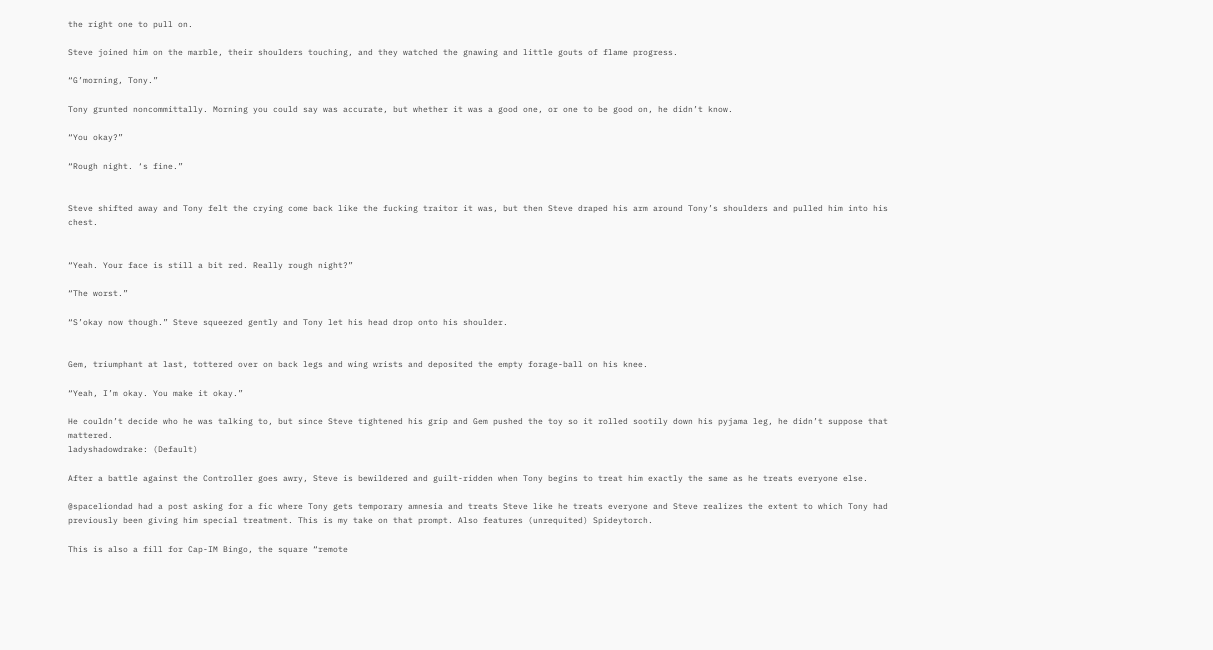the right one to pull on.

Steve joined him on the marble, their shoulders touching, and they watched the gnawing and little gouts of flame progress.

“G’morning, Tony.”

Tony grunted noncommittally. Morning you could say was accurate, but whether it was a good one, or one to be good on, he didn’t know.

“You okay?”

“Rough night. ‘s fine.”


Steve shifted away and Tony felt the crying come back like the fucking traitor it was, but then Steve draped his arm around Tony’s shoulders and pulled him into his chest.


“Yeah. Your face is still a bit red. Really rough night?”

“The worst.”

“S’okay now though.” Steve squeezed gently and Tony let his head drop onto his shoulder.


Gem, triumphant at last, tottered over on back legs and wing wrists and deposited the empty forage-ball on his knee.

“Yeah, I’m okay. You make it okay.”

He couldn’t decide who he was talking to, but since Steve tightened his grip and Gem pushed the toy so it rolled sootily down his pyjama leg, he didn’t suppose that mattered.
ladyshadowdrake: (Default)

After a battle against the Controller goes awry, Steve is bewildered and guilt-ridden when Tony begins to treat him exactly the same as he treats everyone else.

@spaceliondad had a post asking for a fic where Tony gets temporary amnesia and treats Steve like he treats everyone and Steve realizes the extent to which Tony had previously been giving him special treatment. This is my take on that prompt. Also features (unrequited) Spideytorch.

This is also a fill for Cap-IM Bingo, the square “remote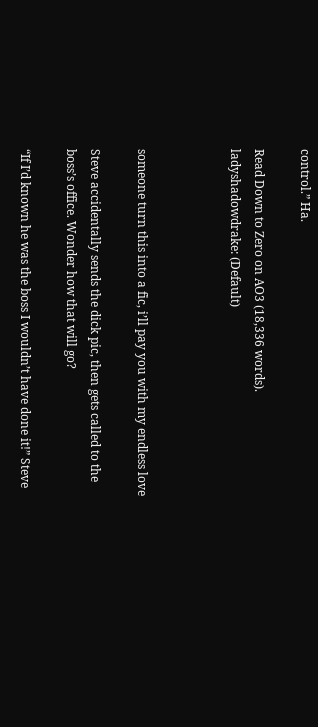control.” Ha.

Read Down to Zero on AO3 (18,336 words).
ladyshadowdrake: (Default)



someone turn this into a fic, i’ll pay you with my endless love

Steve accidentally sends the dick pic, then gets called to the boss’s office. Wonder how that will go?

“If I’d known he was the boss I wouldn’t have done it!” Steve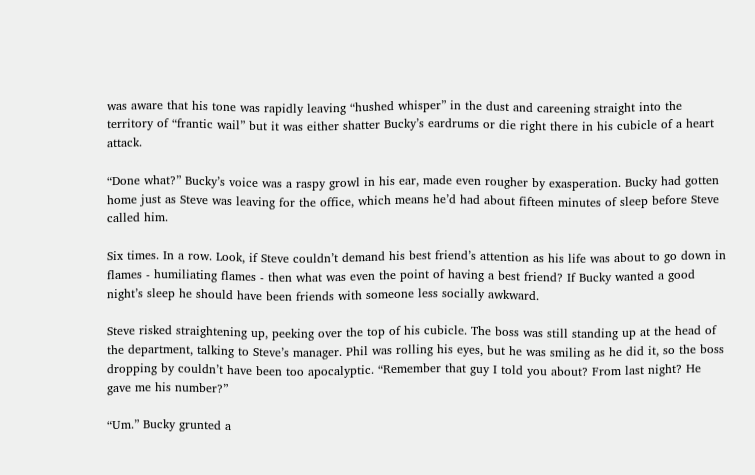was aware that his tone was rapidly leaving “hushed whisper” in the dust and careening straight into the territory of “frantic wail” but it was either shatter Bucky’s eardrums or die right there in his cubicle of a heart attack.

“Done what?” Bucky’s voice was a raspy growl in his ear, made even rougher by exasperation. Bucky had gotten home just as Steve was leaving for the office, which means he’d had about fifteen minutes of sleep before Steve called him.

Six times. In a row. Look, if Steve couldn’t demand his best friend’s attention as his life was about to go down in flames - humiliating flames - then what was even the point of having a best friend? If Bucky wanted a good night’s sleep he should have been friends with someone less socially awkward.

Steve risked straightening up, peeking over the top of his cubicle. The boss was still standing up at the head of the department, talking to Steve’s manager. Phil was rolling his eyes, but he was smiling as he did it, so the boss dropping by couldn’t have been too apocalyptic. “Remember that guy I told you about? From last night? He gave me his number?”

“Um.” Bucky grunted a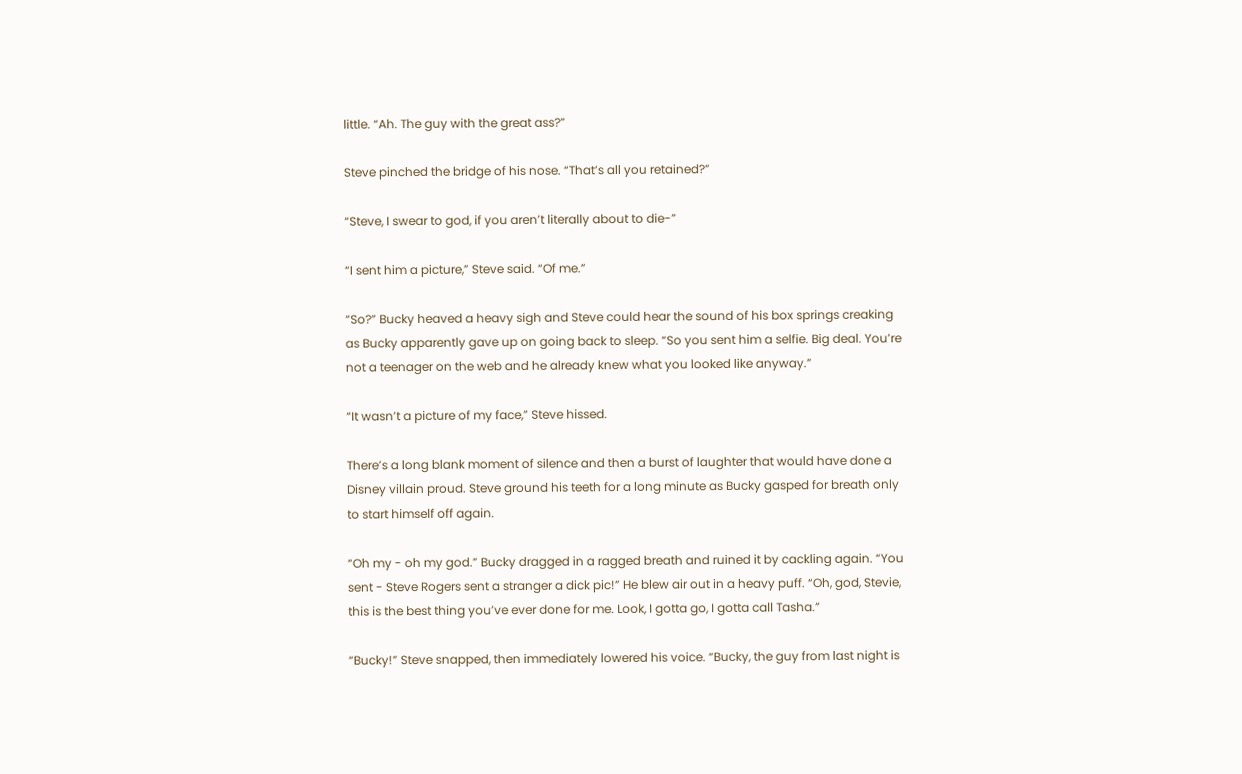little. “Ah. The guy with the great ass?”

Steve pinched the bridge of his nose. “That’s all you retained?”

“Steve, I swear to god, if you aren’t literally about to die-”

“I sent him a picture,” Steve said. “Of me.”

“So?” Bucky heaved a heavy sigh and Steve could hear the sound of his box springs creaking as Bucky apparently gave up on going back to sleep. “So you sent him a selfie. Big deal. You’re not a teenager on the web and he already knew what you looked like anyway.”

“It wasn’t a picture of my face,” Steve hissed.

There’s a long blank moment of silence and then a burst of laughter that would have done a Disney villain proud. Steve ground his teeth for a long minute as Bucky gasped for breath only to start himself off again.

“Oh my - oh my god.” Bucky dragged in a ragged breath and ruined it by cackling again. “You sent - Steve Rogers sent a stranger a dick pic!” He blew air out in a heavy puff. “Oh, god, Stevie, this is the best thing you’ve ever done for me. Look, I gotta go, I gotta call Tasha.”

“Bucky!” Steve snapped, then immediately lowered his voice. “Bucky, the guy from last night is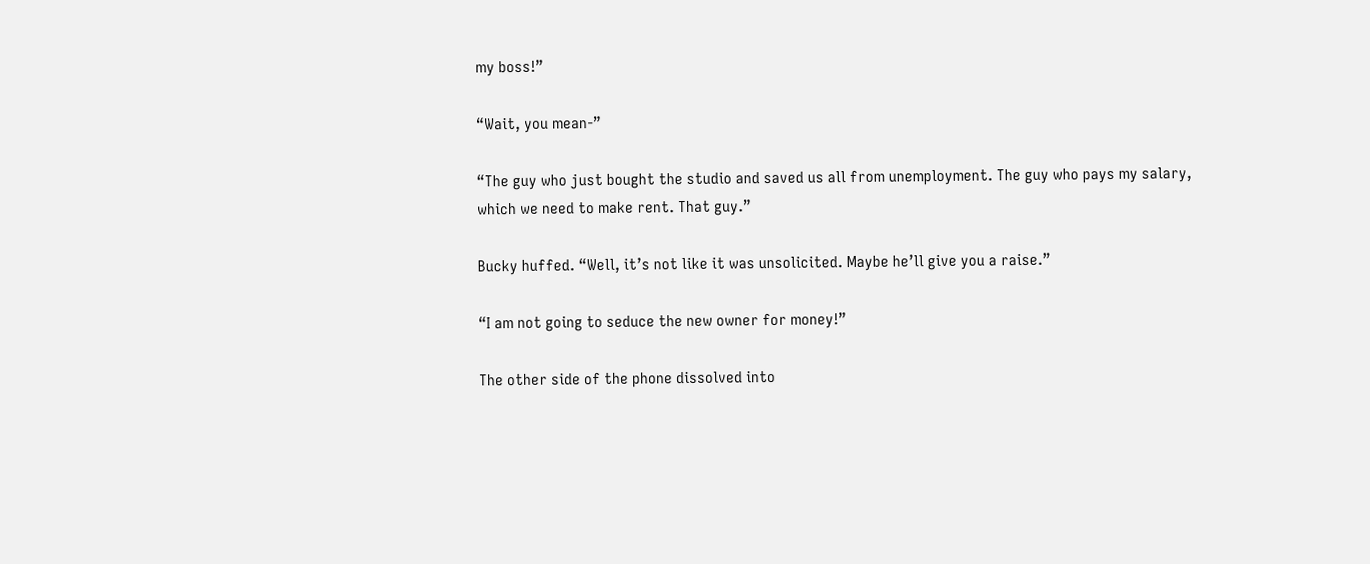my boss!”

“Wait, you mean-”

“The guy who just bought the studio and saved us all from unemployment. The guy who pays my salary, which we need to make rent. That guy.”

Bucky huffed. “Well, it’s not like it was unsolicited. Maybe he’ll give you a raise.”

“I am not going to seduce the new owner for money!”

The other side of the phone dissolved into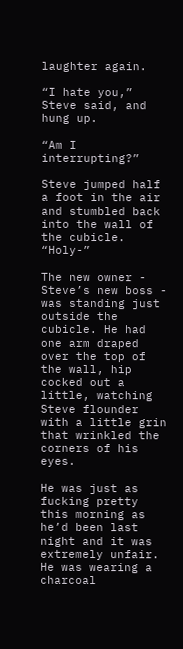laughter again.

“I hate you,” Steve said, and hung up.

“Am I interrupting?”

Steve jumped half a foot in the air and stumbled back into the wall of the cubicle. “Holy-”

The new owner - Steve’s new boss - was standing just outside the cubicle. He had one arm draped over the top of the wall, hip cocked out a little, watching Steve flounder with a little grin that wrinkled the corners of his eyes.

He was just as fucking pretty this morning as he’d been last night and it was extremely unfair. He was wearing a charcoal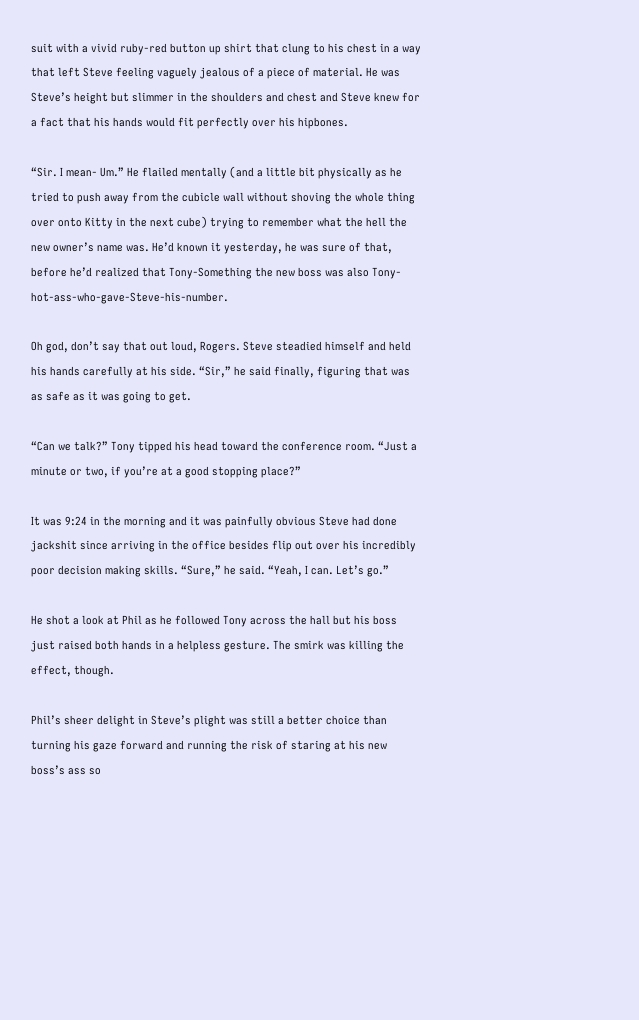suit with a vivid ruby-red button up shirt that clung to his chest in a way that left Steve feeling vaguely jealous of a piece of material. He was Steve’s height but slimmer in the shoulders and chest and Steve knew for a fact that his hands would fit perfectly over his hipbones.

“Sir. I mean- Um.” He flailed mentally (and a little bit physically as he tried to push away from the cubicle wall without shoving the whole thing over onto Kitty in the next cube) trying to remember what the hell the new owner’s name was. He’d known it yesterday, he was sure of that, before he’d realized that Tony-Something the new boss was also Tony-hot-ass-who-gave-Steve-his-number.

Oh god, don’t say that out loud, Rogers. Steve steadied himself and held his hands carefully at his side. “Sir,” he said finally, figuring that was as safe as it was going to get.

“Can we talk?” Tony tipped his head toward the conference room. “Just a minute or two, if you’re at a good stopping place?”

It was 9:24 in the morning and it was painfully obvious Steve had done jackshit since arriving in the office besides flip out over his incredibly poor decision making skills. “Sure,” he said. “Yeah, I can. Let’s go.”

He shot a look at Phil as he followed Tony across the hall but his boss just raised both hands in a helpless gesture. The smirk was killing the effect, though.

Phil’s sheer delight in Steve’s plight was still a better choice than turning his gaze forward and running the risk of staring at his new boss’s ass so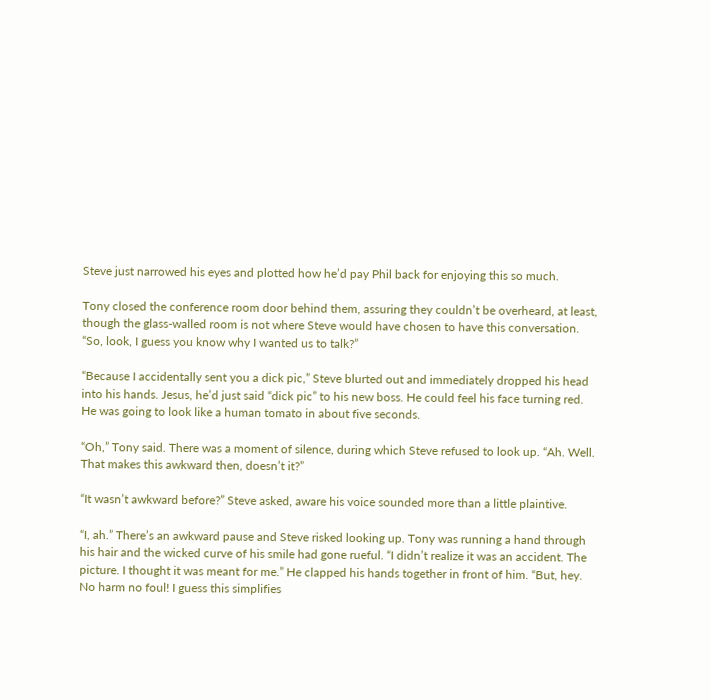Steve just narrowed his eyes and plotted how he’d pay Phil back for enjoying this so much.

Tony closed the conference room door behind them, assuring they couldn’t be overheard, at least, though the glass-walled room is not where Steve would have chosen to have this conversation. “So, look, I guess you know why I wanted us to talk?”

“Because I accidentally sent you a dick pic,” Steve blurted out and immediately dropped his head into his hands. Jesus, he’d just said “dick pic” to his new boss. He could feel his face turning red. He was going to look like a human tomato in about five seconds.

“Oh,” Tony said. There was a moment of silence, during which Steve refused to look up. “Ah. Well. That makes this awkward then, doesn’t it?”

“It wasn’t awkward before?” Steve asked, aware his voice sounded more than a little plaintive.

“I, ah.” There’s an awkward pause and Steve risked looking up. Tony was running a hand through his hair and the wicked curve of his smile had gone rueful. “I didn’t realize it was an accident. The picture. I thought it was meant for me.” He clapped his hands together in front of him. “But, hey. No harm no foul! I guess this simplifies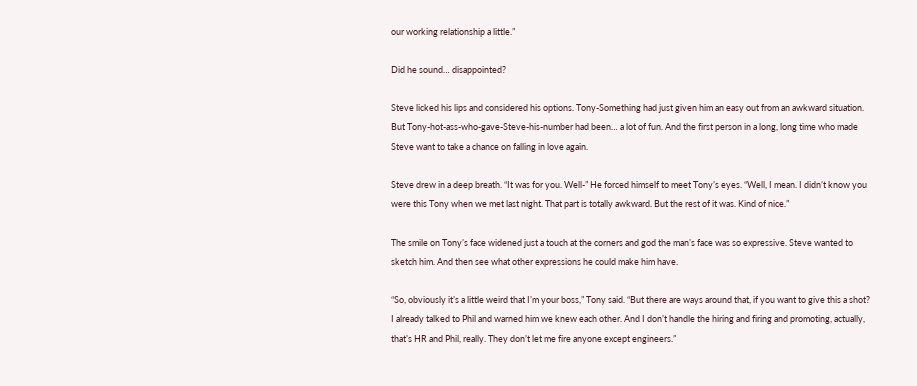our working relationship a little.”

Did he sound… disappointed?

Steve licked his lips and considered his options. Tony-Something had just given him an easy out from an awkward situation. But Tony-hot-ass-who-gave-Steve-his-number had been… a lot of fun. And the first person in a long, long time who made Steve want to take a chance on falling in love again.

Steve drew in a deep breath. “It was for you. Well-” He forced himself to meet Tony’s eyes. “Well, I mean. I didn’t know you were this Tony when we met last night. That part is totally awkward. But the rest of it was. Kind of nice.”

The smile on Tony’s face widened just a touch at the corners and god the man’s face was so expressive. Steve wanted to sketch him. And then see what other expressions he could make him have.

“So, obviously it’s a little weird that I’m your boss,” Tony said. “But there are ways around that, if you want to give this a shot? I already talked to Phil and warned him we knew each other. And I don’t handle the hiring and firing and promoting, actually, that’s HR and Phil, really. They don’t let me fire anyone except engineers.”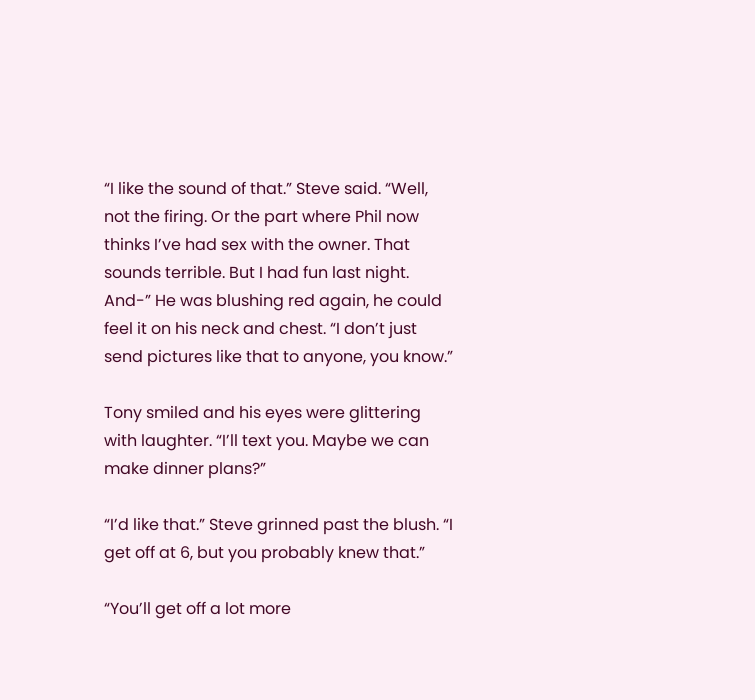“I like the sound of that.” Steve said. “Well, not the firing. Or the part where Phil now thinks I’ve had sex with the owner. That sounds terrible. But I had fun last night. And-” He was blushing red again, he could feel it on his neck and chest. “I don’t just send pictures like that to anyone, you know.”

Tony smiled and his eyes were glittering with laughter. “I’ll text you. Maybe we can make dinner plans?”

“I’d like that.” Steve grinned past the blush. “I get off at 6, but you probably knew that.”

“You’ll get off a lot more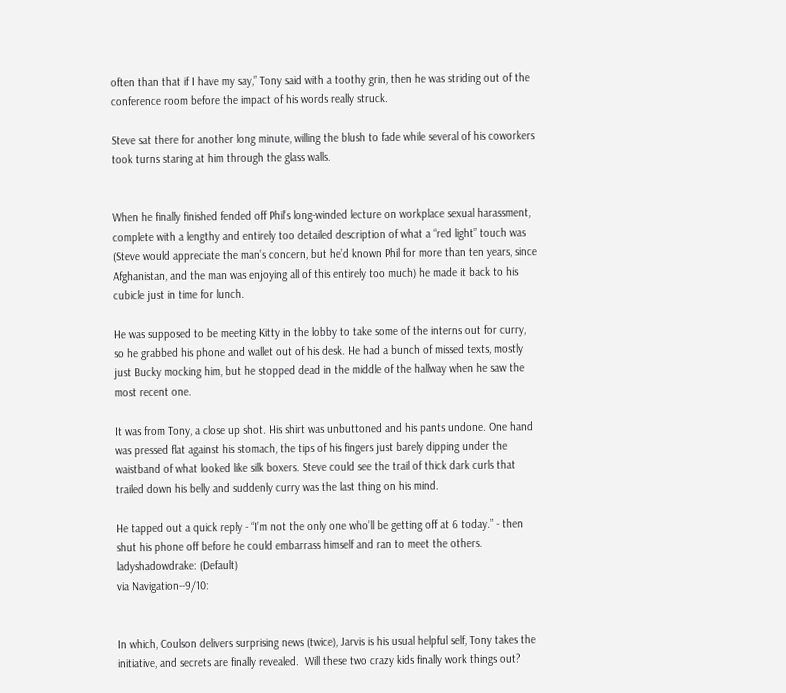often than that if I have my say,” Tony said with a toothy grin, then he was striding out of the conference room before the impact of his words really struck.

Steve sat there for another long minute, willing the blush to fade while several of his coworkers took turns staring at him through the glass walls.


When he finally finished fended off Phil’s long-winded lecture on workplace sexual harassment, complete with a lengthy and entirely too detailed description of what a “red light” touch was (Steve would appreciate the man’s concern, but he’d known Phil for more than ten years, since Afghanistan, and the man was enjoying all of this entirely too much) he made it back to his cubicle just in time for lunch.

He was supposed to be meeting Kitty in the lobby to take some of the interns out for curry, so he grabbed his phone and wallet out of his desk. He had a bunch of missed texts, mostly just Bucky mocking him, but he stopped dead in the middle of the hallway when he saw the most recent one.

It was from Tony, a close up shot. His shirt was unbuttoned and his pants undone. One hand was pressed flat against his stomach, the tips of his fingers just barely dipping under the waistband of what looked like silk boxers. Steve could see the trail of thick dark curls that trailed down his belly and suddenly curry was the last thing on his mind.

He tapped out a quick reply - “I’m not the only one who’ll be getting off at 6 today.” - then shut his phone off before he could embarrass himself and ran to meet the others.
ladyshadowdrake: (Default)
via Navigation--9/10:


In which, Coulson delivers surprising news (twice), Jarvis is his usual helpful self, Tony takes the initiative, and secrets are finally revealed.  Will these two crazy kids finally work things out?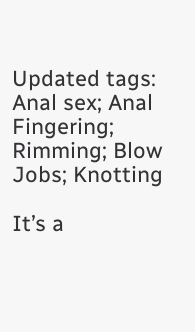Updated tags:  Anal sex; Anal Fingering; Rimming; Blow Jobs; Knotting

It’s a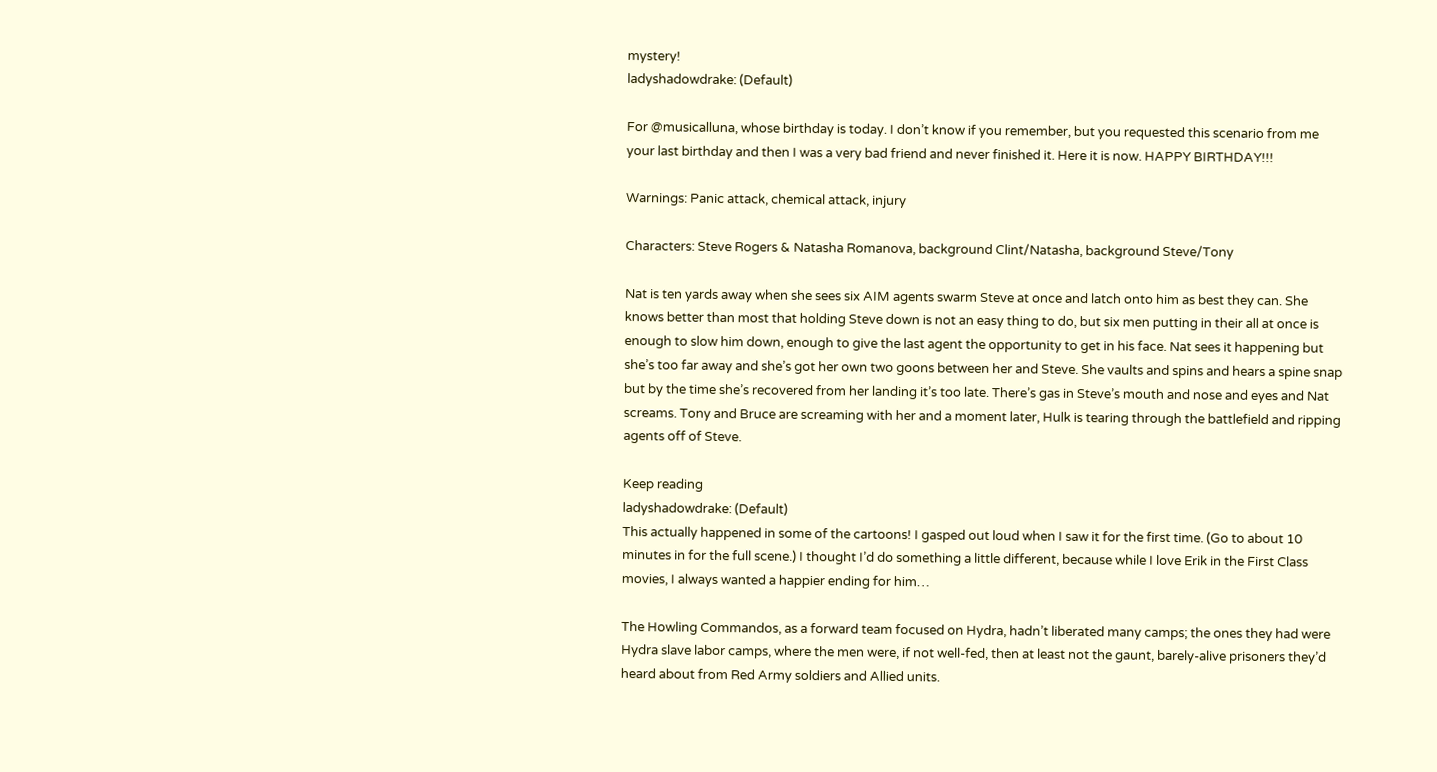mystery!
ladyshadowdrake: (Default)

For @musicalluna, whose birthday is today. I don’t know if you remember, but you requested this scenario from me your last birthday and then I was a very bad friend and never finished it. Here it is now. HAPPY BIRTHDAY!!!

Warnings: Panic attack, chemical attack, injury

Characters: Steve Rogers & Natasha Romanova, background Clint/Natasha, background Steve/Tony

Nat is ten yards away when she sees six AIM agents swarm Steve at once and latch onto him as best they can. She knows better than most that holding Steve down is not an easy thing to do, but six men putting in their all at once is enough to slow him down, enough to give the last agent the opportunity to get in his face. Nat sees it happening but she’s too far away and she’s got her own two goons between her and Steve. She vaults and spins and hears a spine snap but by the time she’s recovered from her landing it’s too late. There’s gas in Steve’s mouth and nose and eyes and Nat screams. Tony and Bruce are screaming with her and a moment later, Hulk is tearing through the battlefield and ripping agents off of Steve.

Keep reading
ladyshadowdrake: (Default)
This actually happened in some of the cartoons! I gasped out loud when I saw it for the first time. (Go to about 10 minutes in for the full scene.) I thought I’d do something a little different, because while I love Erik in the First Class movies, I always wanted a happier ending for him…

The Howling Commandos, as a forward team focused on Hydra, hadn’t liberated many camps; the ones they had were Hydra slave labor camps, where the men were, if not well-fed, then at least not the gaunt, barely-alive prisoners they’d heard about from Red Army soldiers and Allied units.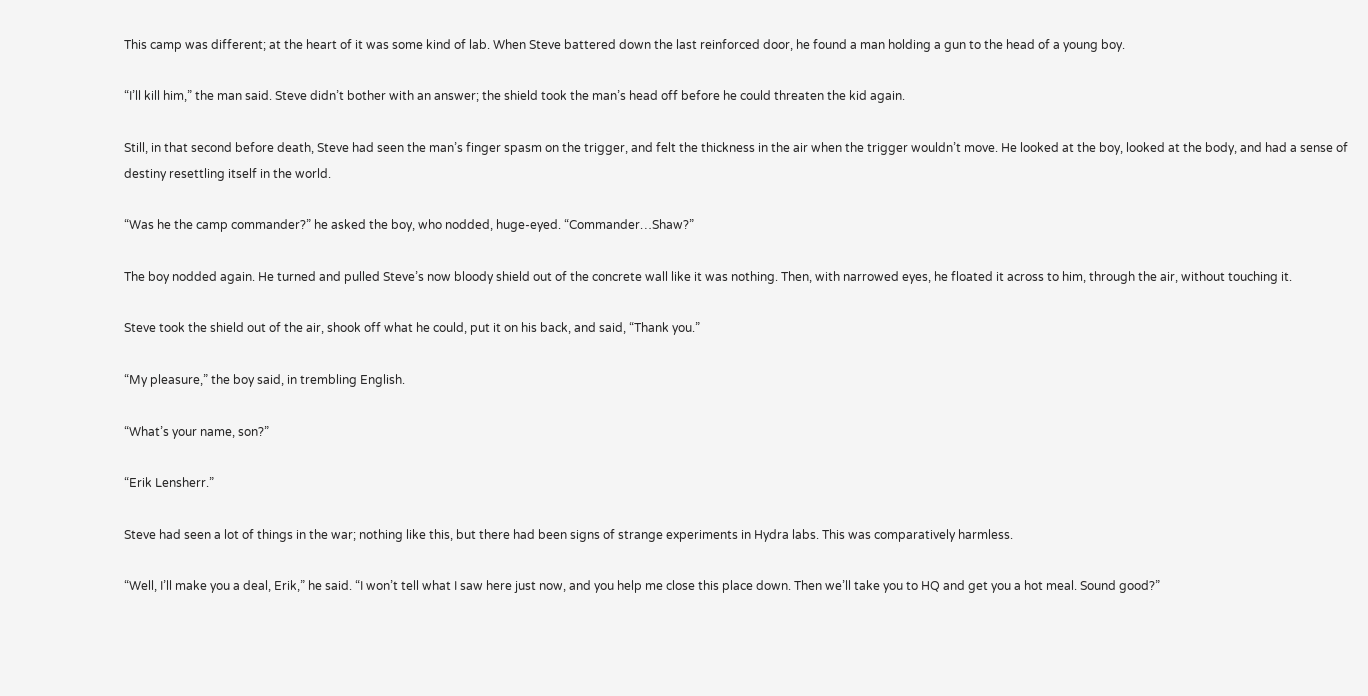This camp was different; at the heart of it was some kind of lab. When Steve battered down the last reinforced door, he found a man holding a gun to the head of a young boy.

“I’ll kill him,” the man said. Steve didn’t bother with an answer; the shield took the man’s head off before he could threaten the kid again.

Still, in that second before death, Steve had seen the man’s finger spasm on the trigger, and felt the thickness in the air when the trigger wouldn’t move. He looked at the boy, looked at the body, and had a sense of destiny resettling itself in the world.

“Was he the camp commander?” he asked the boy, who nodded, huge-eyed. “Commander…Shaw?”

The boy nodded again. He turned and pulled Steve’s now bloody shield out of the concrete wall like it was nothing. Then, with narrowed eyes, he floated it across to him, through the air, without touching it.

Steve took the shield out of the air, shook off what he could, put it on his back, and said, “Thank you.”

“My pleasure,” the boy said, in trembling English.

“What’s your name, son?”

“Erik Lensherr.”

Steve had seen a lot of things in the war; nothing like this, but there had been signs of strange experiments in Hydra labs. This was comparatively harmless.

“Well, I’ll make you a deal, Erik,” he said. “I won’t tell what I saw here just now, and you help me close this place down. Then we’ll take you to HQ and get you a hot meal. Sound good?”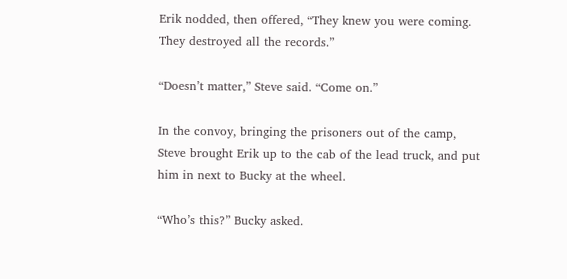Erik nodded, then offered, “They knew you were coming. They destroyed all the records.”

“Doesn’t matter,” Steve said. “Come on.”

In the convoy, bringing the prisoners out of the camp, Steve brought Erik up to the cab of the lead truck, and put him in next to Bucky at the wheel.

“Who’s this?” Bucky asked.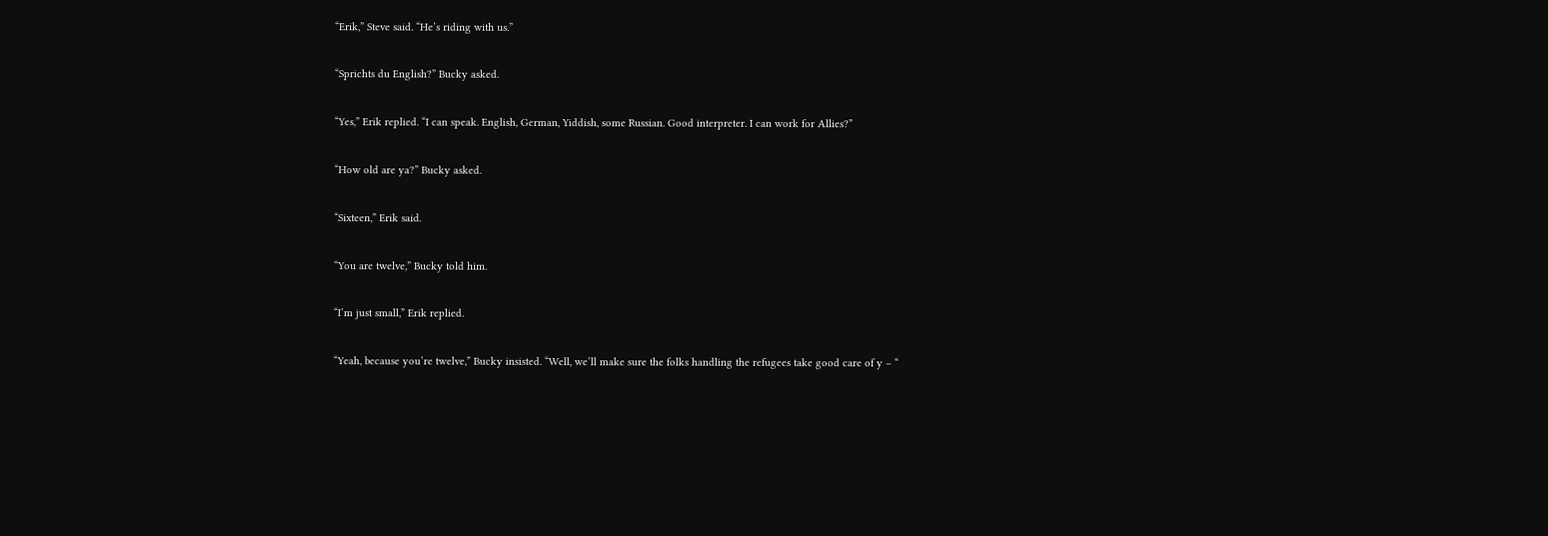“Erik,” Steve said. “He’s riding with us.”

“Sprichts du English?” Bucky asked.

“Yes,” Erik replied. “I can speak. English, German, Yiddish, some Russian. Good interpreter. I can work for Allies?”

“How old are ya?” Bucky asked.

“Sixteen,” Erik said.

“You are twelve,” Bucky told him.

“I’m just small,” Erik replied.

“Yeah, because you’re twelve,” Bucky insisted. “Well, we’ll make sure the folks handling the refugees take good care of y – “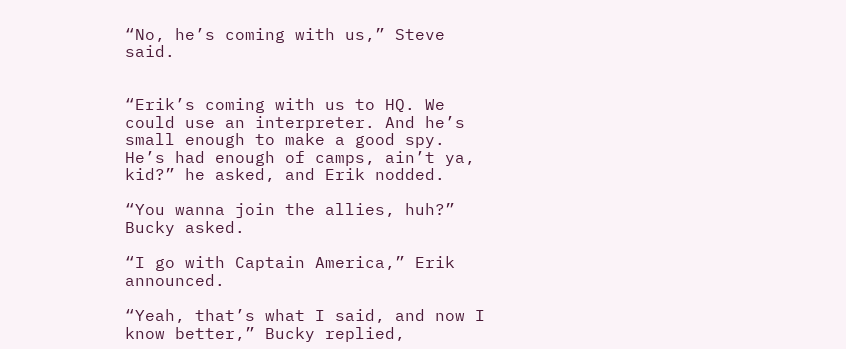“No, he’s coming with us,” Steve said.


“Erik’s coming with us to HQ. We could use an interpreter. And he’s small enough to make a good spy. He’s had enough of camps, ain’t ya, kid?” he asked, and Erik nodded.

“You wanna join the allies, huh?” Bucky asked.

“I go with Captain America,” Erik announced.

“Yeah, that’s what I said, and now I know better,” Bucky replied,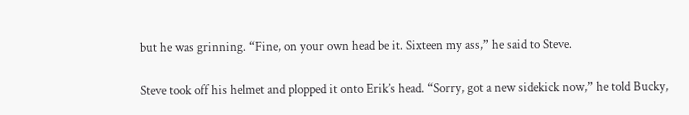but he was grinning. “Fine, on your own head be it. Sixteen my ass,” he said to Steve.

Steve took off his helmet and plopped it onto Erik’s head. “Sorry, got a new sidekick now,” he told Bucky,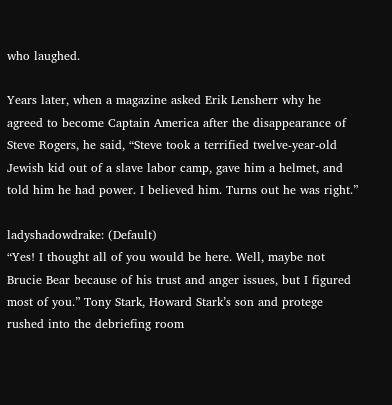who laughed.

Years later, when a magazine asked Erik Lensherr why he agreed to become Captain America after the disappearance of Steve Rogers, he said, “Steve took a terrified twelve-year-old Jewish kid out of a slave labor camp, gave him a helmet, and told him he had power. I believed him. Turns out he was right.”

ladyshadowdrake: (Default)
“Yes! I thought all of you would be here. Well, maybe not Brucie Bear because of his trust and anger issues, but I figured most of you.” Tony Stark, Howard Stark’s son and protege rushed into the debriefing room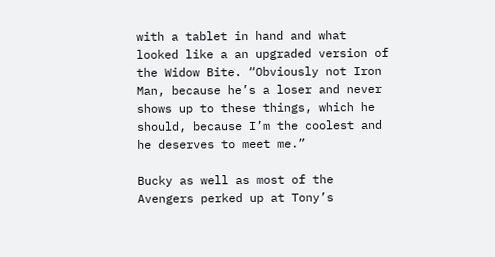with a tablet in hand and what looked like a an upgraded version of the Widow Bite. “Obviously not Iron Man, because he’s a loser and never shows up to these things, which he should, because I’m the coolest and he deserves to meet me.”

Bucky as well as most of the Avengers perked up at Tony’s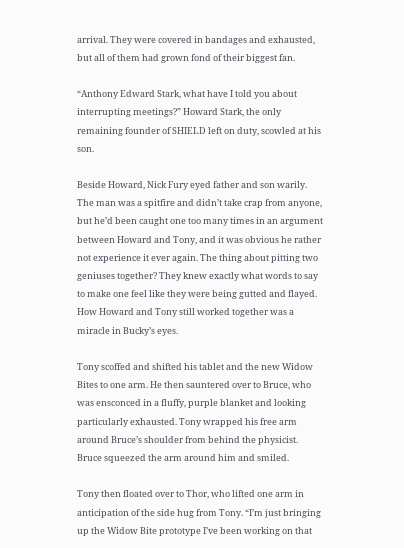arrival. They were covered in bandages and exhausted, but all of them had grown fond of their biggest fan.

“Anthony Edward Stark, what have I told you about interrupting meetings?” Howard Stark, the only remaining founder of SHIELD left on duty, scowled at his son.

Beside Howard, Nick Fury eyed father and son warily. The man was a spitfire and didn’t take crap from anyone, but he’d been caught one too many times in an argument between Howard and Tony, and it was obvious he rather not experience it ever again. The thing about pitting two geniuses together? They knew exactly what words to say to make one feel like they were being gutted and flayed. How Howard and Tony still worked together was a miracle in Bucky’s eyes.

Tony scoffed and shifted his tablet and the new Widow Bites to one arm. He then sauntered over to Bruce, who was ensconced in a fluffy, purple blanket and looking particularly exhausted. Tony wrapped his free arm around Bruce’s shoulder from behind the physicist. Bruce squeezed the arm around him and smiled.

Tony then floated over to Thor, who lifted one arm in anticipation of the side hug from Tony. “I’m just bringing up the Widow Bite prototype I’ve been working on that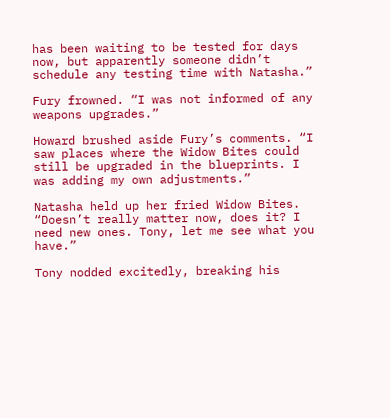has been waiting to be tested for days now, but apparently someone didn’t schedule any testing time with Natasha.”

Fury frowned. “I was not informed of any weapons upgrades.”

Howard brushed aside Fury’s comments. “I saw places where the Widow Bites could still be upgraded in the blueprints. I was adding my own adjustments.”

Natasha held up her fried Widow Bites. “Doesn’t really matter now, does it? I need new ones. Tony, let me see what you have.”

Tony nodded excitedly, breaking his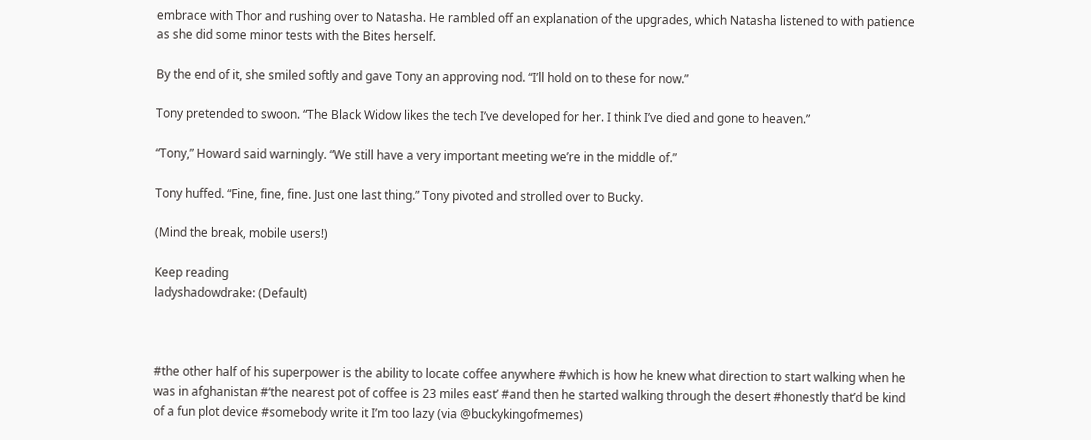embrace with Thor and rushing over to Natasha. He rambled off an explanation of the upgrades, which Natasha listened to with patience as she did some minor tests with the Bites herself.

By the end of it, she smiled softly and gave Tony an approving nod. “I’ll hold on to these for now.”

Tony pretended to swoon. “The Black Widow likes the tech I’ve developed for her. I think I’ve died and gone to heaven.”

“Tony,” Howard said warningly. “We still have a very important meeting we’re in the middle of.”

Tony huffed. “Fine, fine, fine. Just one last thing.” Tony pivoted and strolled over to Bucky.

(Mind the break, mobile users!)

Keep reading
ladyshadowdrake: (Default)



#the other half of his superpower is the ability to locate coffee anywhere #which is how he knew what direction to start walking when he was in afghanistan #‘the nearest pot of coffee is 23 miles east’ #and then he started walking through the desert #honestly that’d be kind of a fun plot device #somebody write it I’m too lazy (via @buckykingofmemes)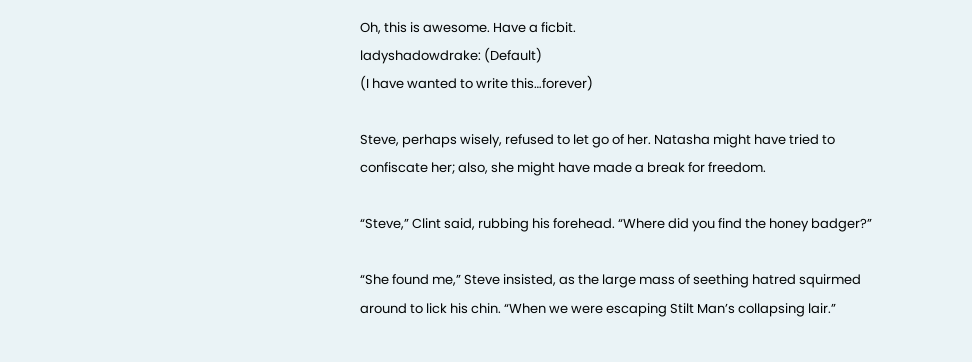Oh, this is awesome. Have a ficbit.
ladyshadowdrake: (Default)
(I have wanted to write this…forever)

Steve, perhaps wisely, refused to let go of her. Natasha might have tried to confiscate her; also, she might have made a break for freedom.

“Steve,” Clint said, rubbing his forehead. “Where did you find the honey badger?”

“She found me,” Steve insisted, as the large mass of seething hatred squirmed around to lick his chin. “When we were escaping Stilt Man’s collapsing lair.”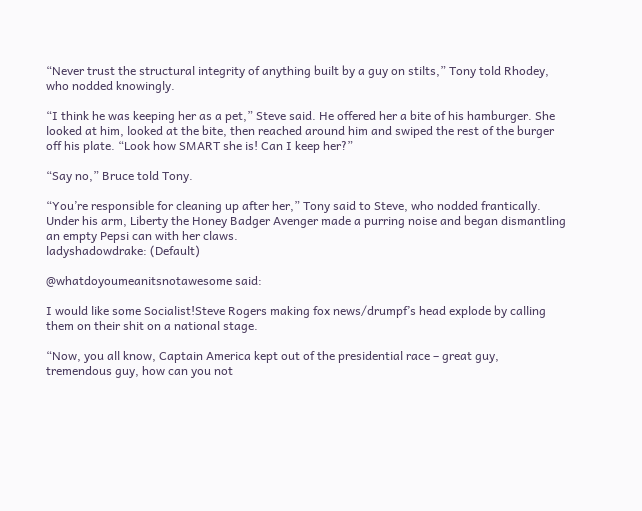“Never trust the structural integrity of anything built by a guy on stilts,” Tony told Rhodey, who nodded knowingly.

“I think he was keeping her as a pet,” Steve said. He offered her a bite of his hamburger. She looked at him, looked at the bite, then reached around him and swiped the rest of the burger off his plate. “Look how SMART she is! Can I keep her?”

“Say no,” Bruce told Tony.

“You’re responsible for cleaning up after her,” Tony said to Steve, who nodded frantically. Under his arm, Liberty the Honey Badger Avenger made a purring noise and began dismantling an empty Pepsi can with her claws.
ladyshadowdrake: (Default)

@whatdoyoumeanitsnotawesome said:

I would like some Socialist!Steve Rogers making fox news/drumpf’s head explode by calling them on their shit on a national stage.

“Now, you all know, Captain America kept out of the presidential race – great guy, tremendous guy, how can you not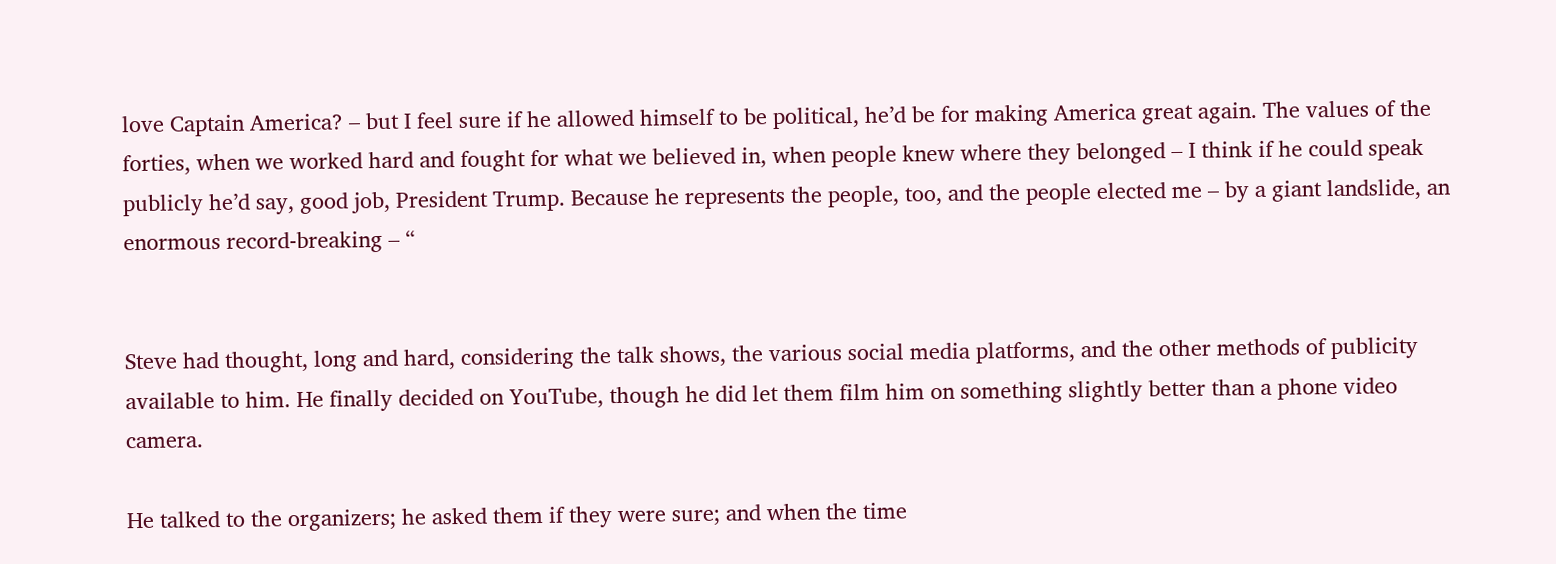love Captain America? – but I feel sure if he allowed himself to be political, he’d be for making America great again. The values of the forties, when we worked hard and fought for what we believed in, when people knew where they belonged – I think if he could speak publicly he’d say, good job, President Trump. Because he represents the people, too, and the people elected me – by a giant landslide, an enormous record-breaking – “


Steve had thought, long and hard, considering the talk shows, the various social media platforms, and the other methods of publicity available to him. He finally decided on YouTube, though he did let them film him on something slightly better than a phone video camera.

He talked to the organizers; he asked them if they were sure; and when the time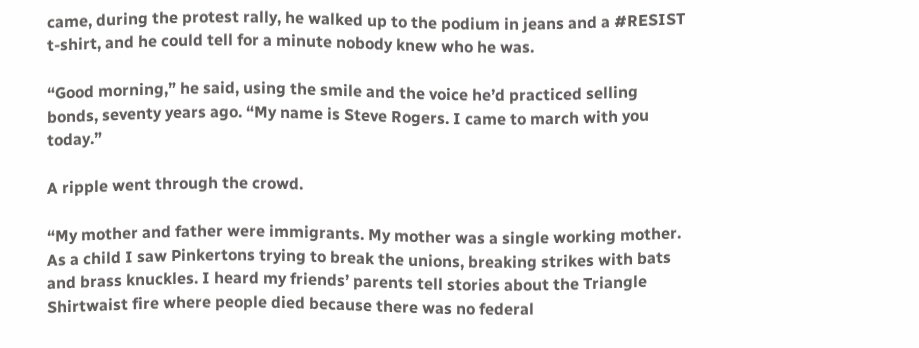came, during the protest rally, he walked up to the podium in jeans and a #RESIST t-shirt, and he could tell for a minute nobody knew who he was.

“Good morning,” he said, using the smile and the voice he’d practiced selling bonds, seventy years ago. “My name is Steve Rogers. I came to march with you today.”

A ripple went through the crowd.

“My mother and father were immigrants. My mother was a single working mother. As a child I saw Pinkertons trying to break the unions, breaking strikes with bats and brass knuckles. I heard my friends’ parents tell stories about the Triangle Shirtwaist fire where people died because there was no federal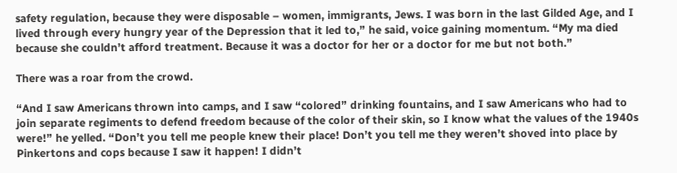safety regulation, because they were disposable – women, immigrants, Jews. I was born in the last Gilded Age, and I lived through every hungry year of the Depression that it led to,” he said, voice gaining momentum. “My ma died because she couldn’t afford treatment. Because it was a doctor for her or a doctor for me but not both.”

There was a roar from the crowd.

“And I saw Americans thrown into camps, and I saw “colored” drinking fountains, and I saw Americans who had to join separate regiments to defend freedom because of the color of their skin, so I know what the values of the 1940s were!” he yelled. “Don’t you tell me people knew their place! Don’t you tell me they weren’t shoved into place by Pinkertons and cops because I saw it happen! I didn’t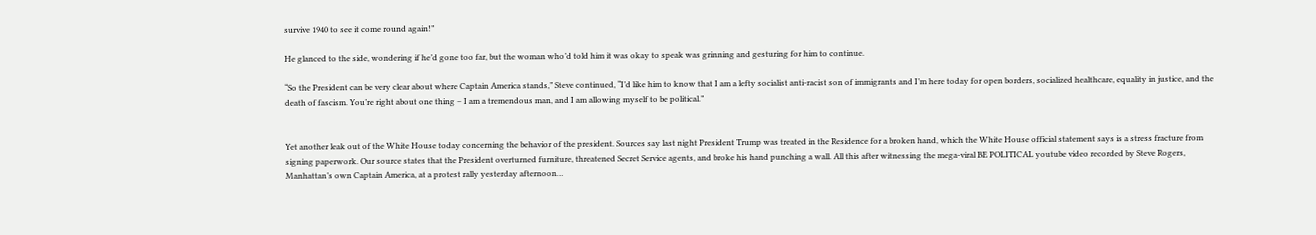survive 1940 to see it come round again!”

He glanced to the side, wondering if he’d gone too far, but the woman who’d told him it was okay to speak was grinning and gesturing for him to continue.

“So the President can be very clear about where Captain America stands,” Steve continued, “I’d like him to know that I am a lefty socialist anti-racist son of immigrants and I’m here today for open borders, socialized healthcare, equality in justice, and the death of fascism. You’re right about one thing – I am a tremendous man, and I am allowing myself to be political.”


Yet another leak out of the White House today concerning the behavior of the president. Sources say last night President Trump was treated in the Residence for a broken hand, which the White House official statement says is a stress fracture from signing paperwork. Our source states that the President overturned furniture, threatened Secret Service agents, and broke his hand punching a wall. All this after witnessing the mega-viral BE POLITICAL youtube video recorded by Steve Rogers, Manhattan’s own Captain America, at a protest rally yesterday afternoon…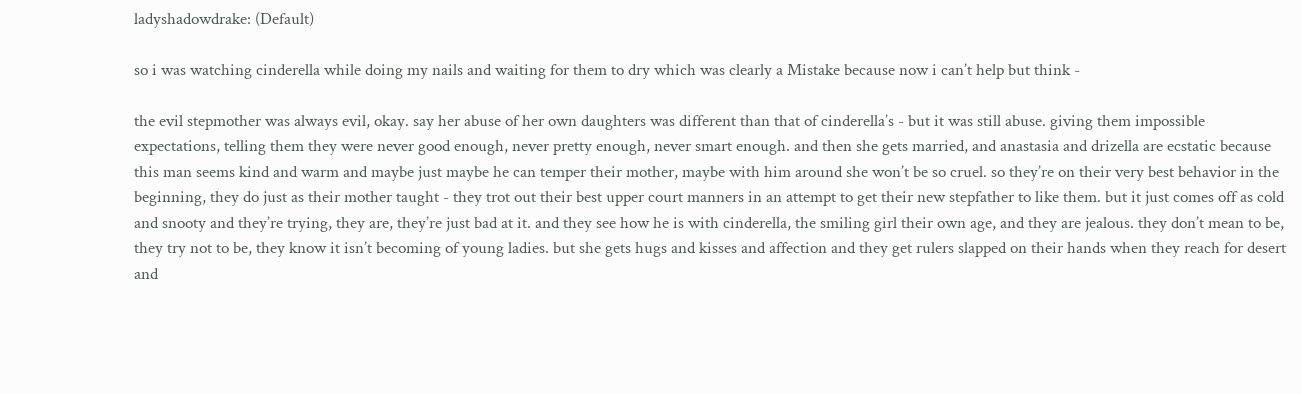ladyshadowdrake: (Default)

so i was watching cinderella while doing my nails and waiting for them to dry which was clearly a Mistake because now i can’t help but think -

the evil stepmother was always evil, okay. say her abuse of her own daughters was different than that of cinderella’s - but it was still abuse. giving them impossible expectations, telling them they were never good enough, never pretty enough, never smart enough. and then she gets married, and anastasia and drizella are ecstatic because this man seems kind and warm and maybe just maybe he can temper their mother, maybe with him around she won’t be so cruel. so they’re on their very best behavior in the beginning, they do just as their mother taught - they trot out their best upper court manners in an attempt to get their new stepfather to like them. but it just comes off as cold and snooty and they’re trying, they are, they’re just bad at it. and they see how he is with cinderella, the smiling girl their own age, and they are jealous. they don’t mean to be, they try not to be, they know it isn’t becoming of young ladies. but she gets hugs and kisses and affection and they get rulers slapped on their hands when they reach for desert and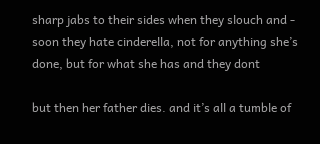sharp jabs to their sides when they slouch and - soon they hate cinderella, not for anything she’s done, but for what she has and they dont

but then her father dies. and it’s all a tumble of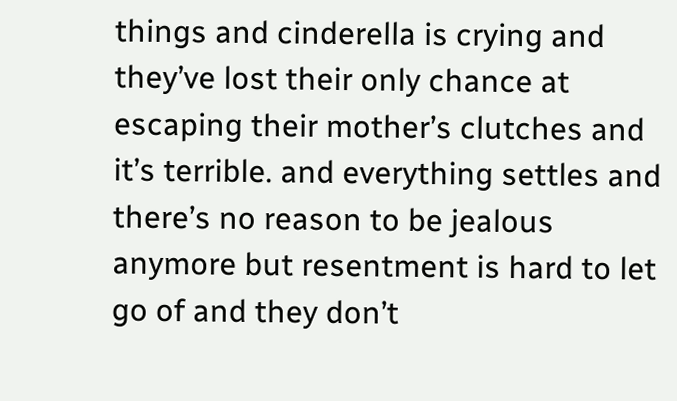things and cinderella is crying and they’ve lost their only chance at escaping their mother’s clutches and it’s terrible. and everything settles and there’s no reason to be jealous anymore but resentment is hard to let go of and they don’t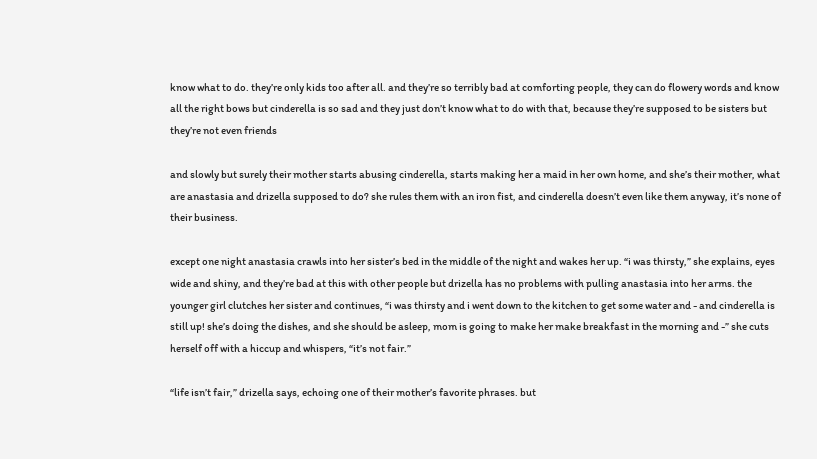know what to do. they’re only kids too after all. and they’re so terribly bad at comforting people, they can do flowery words and know all the right bows but cinderella is so sad and they just don’t know what to do with that, because they’re supposed to be sisters but they’re not even friends

and slowly but surely their mother starts abusing cinderella, starts making her a maid in her own home, and she’s their mother, what are anastasia and drizella supposed to do? she rules them with an iron fist, and cinderella doesn’t even like them anyway, it’s none of their business.

except one night anastasia crawls into her sister’s bed in the middle of the night and wakes her up. “i was thirsty,” she explains, eyes wide and shiny, and they’re bad at this with other people but drizella has no problems with pulling anastasia into her arms. the younger girl clutches her sister and continues, “i was thirsty and i went down to the kitchen to get some water and - and cinderella is still up! she’s doing the dishes, and she should be asleep, mom is going to make her make breakfast in the morning and -” she cuts herself off with a hiccup and whispers, “it’s not fair.”

“life isn’t fair,” drizella says, echoing one of their mother’s favorite phrases. but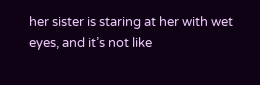her sister is staring at her with wet eyes, and it’s not like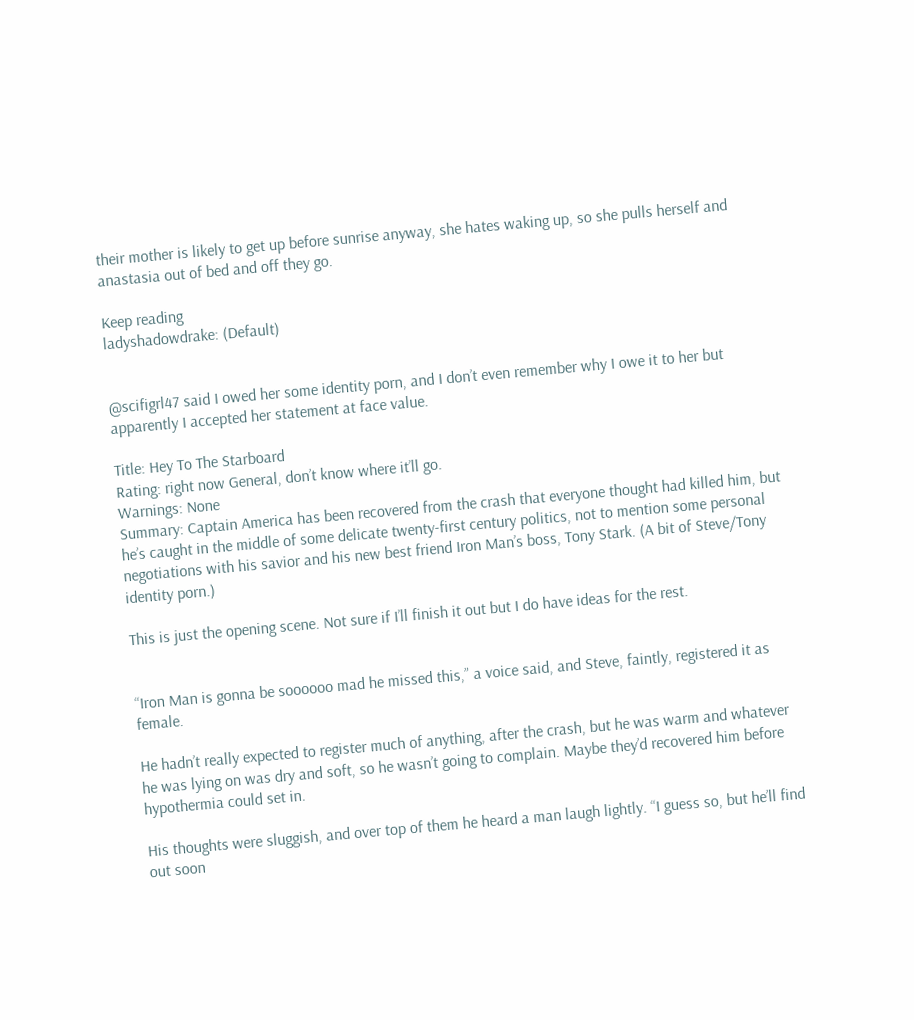their mother is likely to get up before sunrise anyway, she hates waking up, so she pulls herself and anastasia out of bed and off they go.

Keep reading
ladyshadowdrake: (Default)


@scifigrl47 said I owed her some identity porn, and I don’t even remember why I owe it to her but apparently I accepted her statement at face value.

Title: Hey To The Starboard
Rating: right now General, don’t know where it’ll go.
Warnings: None
Summary: Captain America has been recovered from the crash that everyone thought had killed him, but he’s caught in the middle of some delicate twenty-first century politics, not to mention some personal negotiations with his savior and his new best friend Iron Man’s boss, Tony Stark. (A bit of Steve/Tony identity porn.)

This is just the opening scene. Not sure if I’ll finish it out but I do have ideas for the rest.


“Iron Man is gonna be soooooo mad he missed this,” a voice said, and Steve, faintly, registered it as female.

He hadn’t really expected to register much of anything, after the crash, but he was warm and whatever he was lying on was dry and soft, so he wasn’t going to complain. Maybe they’d recovered him before hypothermia could set in.

His thoughts were sluggish, and over top of them he heard a man laugh lightly. “I guess so, but he’ll find out soon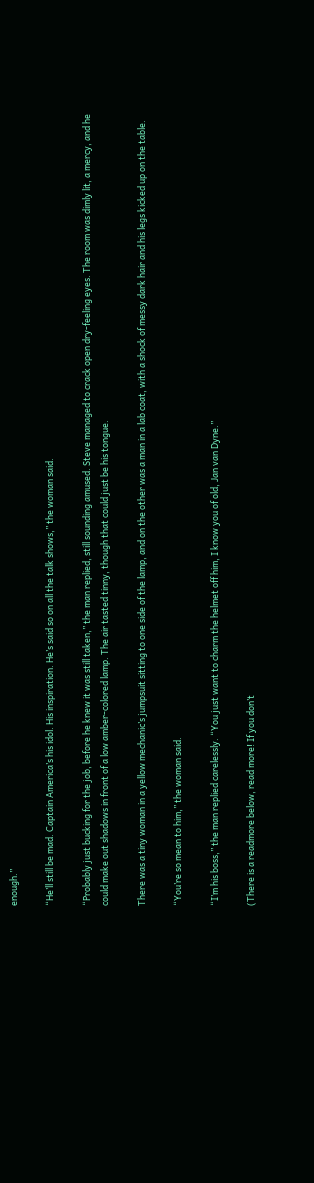enough.”

“He’ll still be mad. Captain America’s his idol. His inspiration. He’s said so on all the talk shows,” the woman said.

“Probably just bucking for the job, before he knew it was still taken,” the man replied, still sounding amused. Steve managed to crack open dry-feeling eyes. The room was dimly lit, a mercy, and he could make out shadows in front of a low amber-colored lamp. The air tasted tinny, though that could just be his tongue.

There was a tiny woman in a yellow mechanic’s jumpsuit sitting to one side of the lamp, and on the other was a man in a lab coat, with a shock of messy dark hair and his legs kicked up on the table.

“You’re so mean to him,” the woman said.

“I’m his boss,” the man replied carelessly. “You just want to charm the helmet off him, I know you of old, Jan van Dyne.”

(There is a readmore below, read more! If you don’t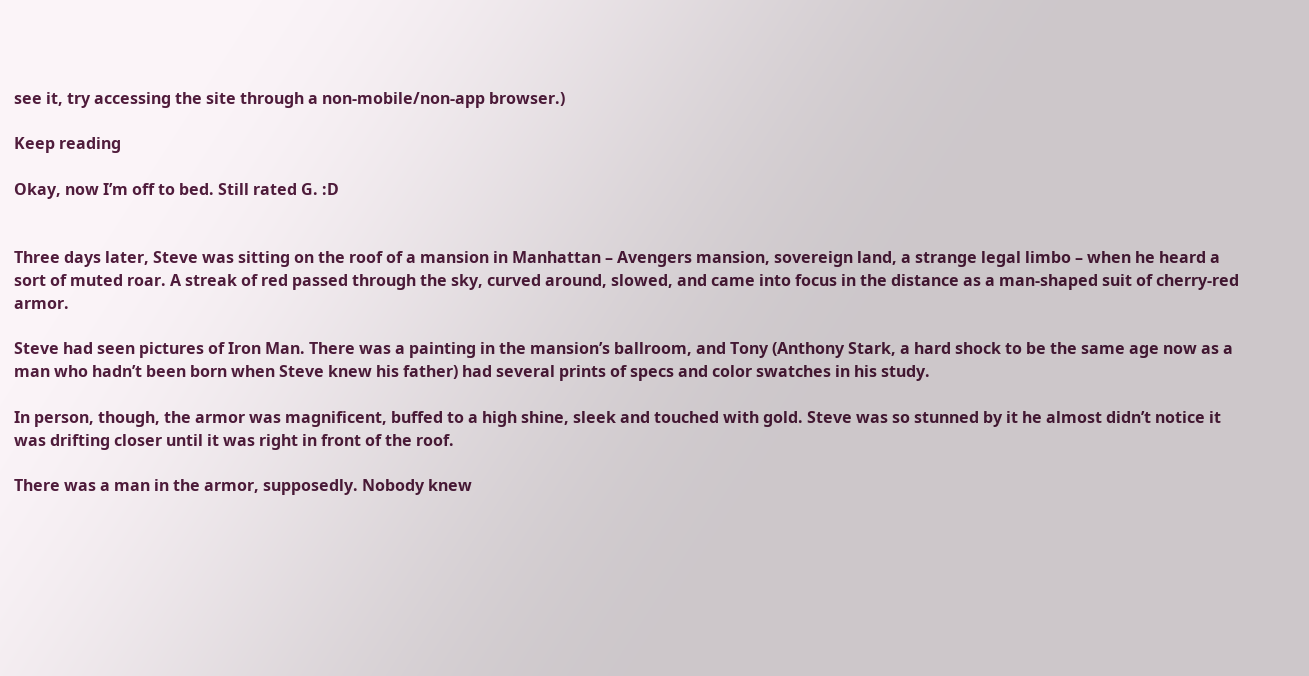see it, try accessing the site through a non-mobile/non-app browser.)

Keep reading

Okay, now I’m off to bed. Still rated G. :D


Three days later, Steve was sitting on the roof of a mansion in Manhattan – Avengers mansion, sovereign land, a strange legal limbo – when he heard a sort of muted roar. A streak of red passed through the sky, curved around, slowed, and came into focus in the distance as a man-shaped suit of cherry-red armor.

Steve had seen pictures of Iron Man. There was a painting in the mansion’s ballroom, and Tony (Anthony Stark, a hard shock to be the same age now as a man who hadn’t been born when Steve knew his father) had several prints of specs and color swatches in his study.

In person, though, the armor was magnificent, buffed to a high shine, sleek and touched with gold. Steve was so stunned by it he almost didn’t notice it was drifting closer until it was right in front of the roof.

There was a man in the armor, supposedly. Nobody knew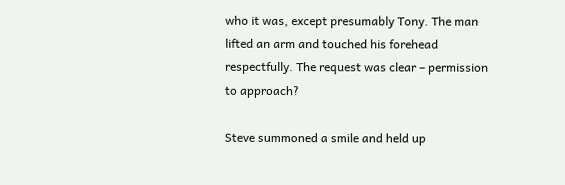who it was, except presumably Tony. The man lifted an arm and touched his forehead respectfully. The request was clear – permission to approach?

Steve summoned a smile and held up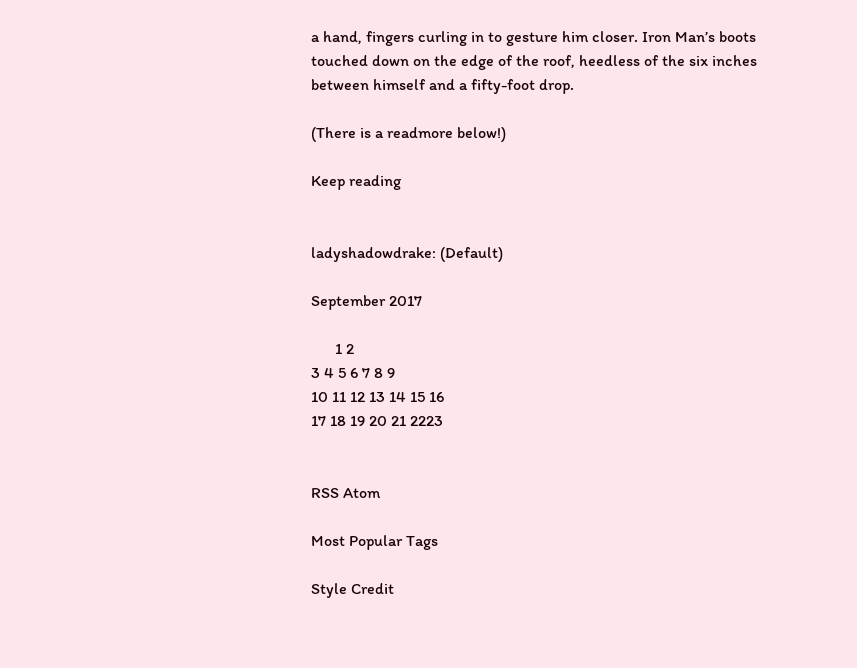a hand, fingers curling in to gesture him closer. Iron Man’s boots touched down on the edge of the roof, heedless of the six inches between himself and a fifty-foot drop.

(There is a readmore below!)

Keep reading


ladyshadowdrake: (Default)

September 2017

      1 2
3 4 5 6 7 8 9
10 11 12 13 14 15 16
17 18 19 20 21 2223


RSS Atom

Most Popular Tags

Style Credit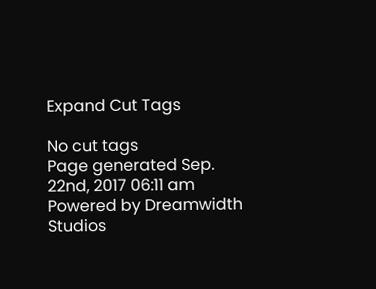Expand Cut Tags

No cut tags
Page generated Sep. 22nd, 2017 06:11 am
Powered by Dreamwidth Studios